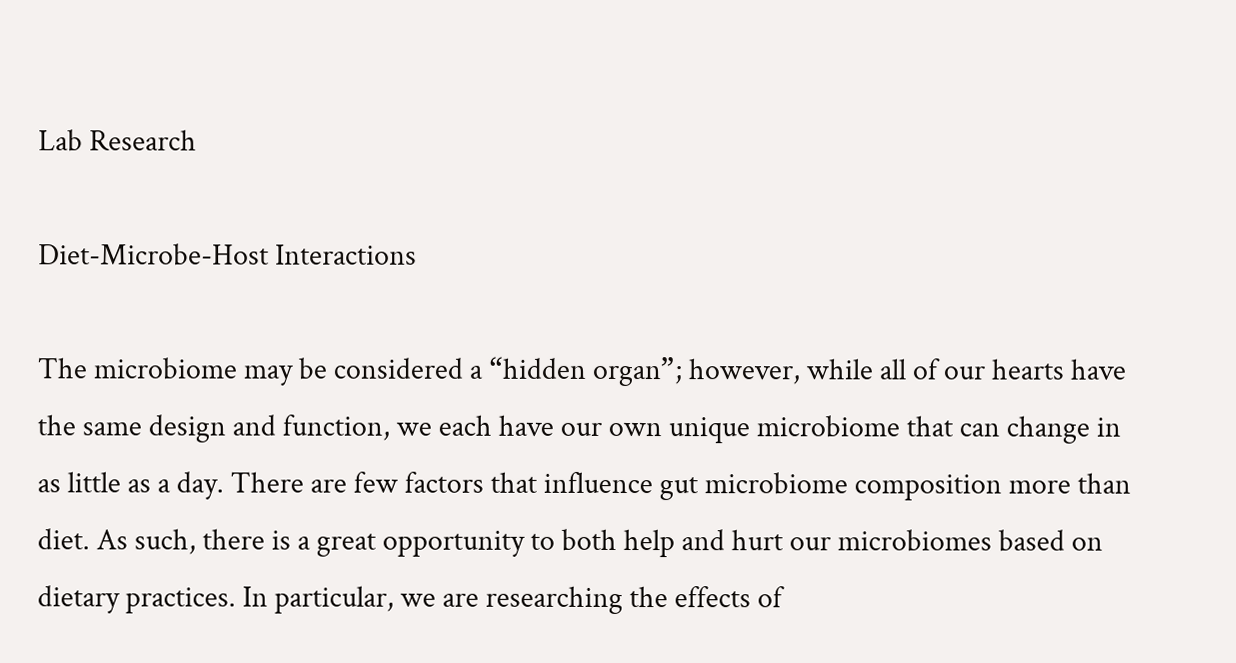Lab Research

Diet-Microbe-Host Interactions

The microbiome may be considered a “hidden organ”; however, while all of our hearts have the same design and function, we each have our own unique microbiome that can change in as little as a day. There are few factors that influence gut microbiome composition more than diet. As such, there is a great opportunity to both help and hurt our microbiomes based on dietary practices. In particular, we are researching the effects of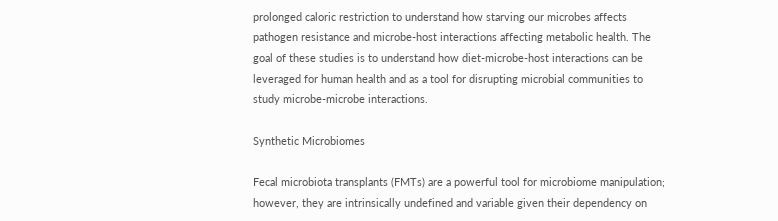prolonged caloric restriction to understand how starving our microbes affects pathogen resistance and microbe-host interactions affecting metabolic health. The goal of these studies is to understand how diet-microbe-host interactions can be leveraged for human health and as a tool for disrupting microbial communities to study microbe-microbe interactions.

Synthetic Microbiomes

Fecal microbiota transplants (FMTs) are a powerful tool for microbiome manipulation; however, they are intrinsically undefined and variable given their dependency on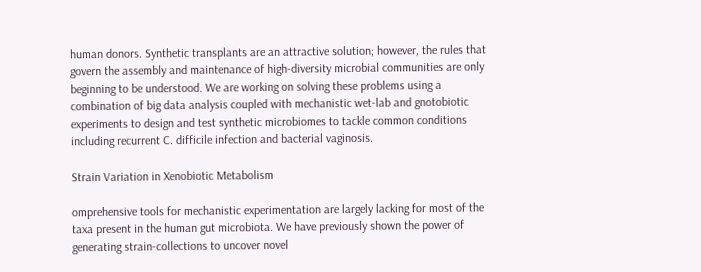human donors. Synthetic transplants are an attractive solution; however, the rules that govern the assembly and maintenance of high-diversity microbial communities are only beginning to be understood. We are working on solving these problems using a combination of big data analysis coupled with mechanistic wet-lab and gnotobiotic experiments to design and test synthetic microbiomes to tackle common conditions including recurrent C. difficile infection and bacterial vaginosis.

Strain Variation in Xenobiotic Metabolism

omprehensive tools for mechanistic experimentation are largely lacking for most of the taxa present in the human gut microbiota. We have previously shown the power of generating strain-collections to uncover novel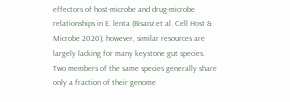effectors of host-microbe and drug-microbe relationships in E. lenta (Bisanz et al. Cell Host & Microbe 2020); however, similar resources are largely lacking for many keystone gut species. Two members of the same species generally share only a fraction of their genome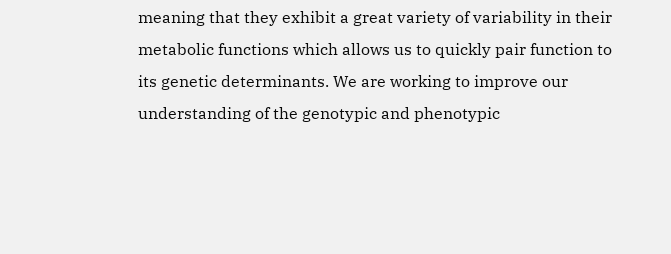meaning that they exhibit a great variety of variability in their metabolic functions which allows us to quickly pair function to its genetic determinants. We are working to improve our understanding of the genotypic and phenotypic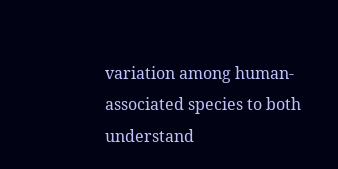variation among human-associated species to both understand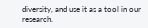diversity, and use it as a tool in our research.